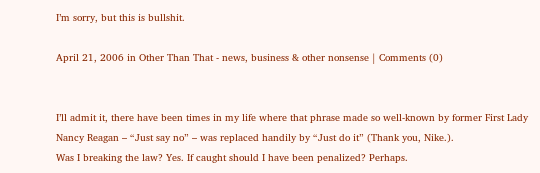I’m sorry, but this is bullshit.

April 21, 2006 in Other Than That - news, business & other nonsense | Comments (0)


I’ll admit it, there have been times in my life where that phrase made so well-known by former First Lady Nancy Reagan – “Just say no” – was replaced handily by “Just do it” (Thank you, Nike.).
Was I breaking the law? Yes. If caught should I have been penalized? Perhaps.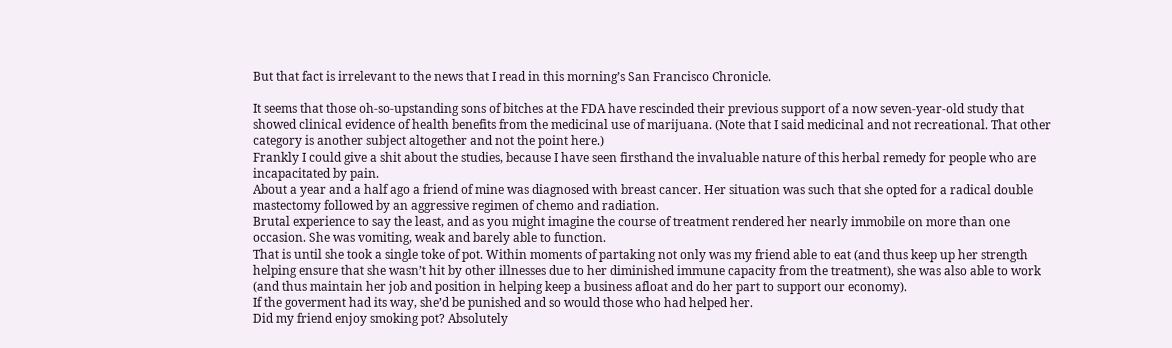But that fact is irrelevant to the news that I read in this morning’s San Francisco Chronicle.

It seems that those oh-so-upstanding sons of bitches at the FDA have rescinded their previous support of a now seven-year-old study that showed clinical evidence of health benefits from the medicinal use of marijuana. (Note that I said medicinal and not recreational. That other category is another subject altogether and not the point here.)
Frankly I could give a shit about the studies, because I have seen firsthand the invaluable nature of this herbal remedy for people who are incapacitated by pain.
About a year and a half ago a friend of mine was diagnosed with breast cancer. Her situation was such that she opted for a radical double mastectomy followed by an aggressive regimen of chemo and radiation.
Brutal experience to say the least, and as you might imagine the course of treatment rendered her nearly immobile on more than one occasion. She was vomiting, weak and barely able to function.
That is until she took a single toke of pot. Within moments of partaking not only was my friend able to eat (and thus keep up her strength helping ensure that she wasn’t hit by other illnesses due to her diminished immune capacity from the treatment), she was also able to work (and thus maintain her job and position in helping keep a business afloat and do her part to support our economy).
If the goverment had its way, she’d be punished and so would those who had helped her.
Did my friend enjoy smoking pot? Absolutely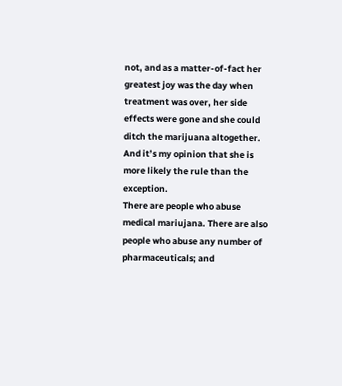not, and as a matter-of-fact her greatest joy was the day when treatment was over, her side effects were gone and she could ditch the marijuana altogether.
And it’s my opinion that she is more likely the rule than the exception.
There are people who abuse medical mariujana. There are also people who abuse any number of pharmaceuticals; and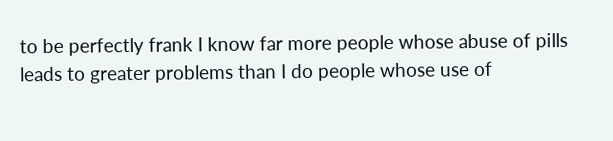to be perfectly frank I know far more people whose abuse of pills leads to greater problems than I do people whose use of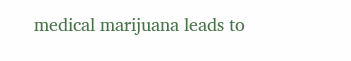medical marijuana leads to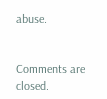abuse.


Comments are closed.